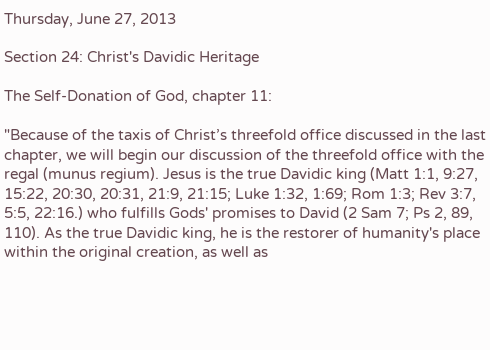Thursday, June 27, 2013

Section 24: Christ's Davidic Heritage

The Self-Donation of God, chapter 11:

"Because of the taxis of Christ’s threefold office discussed in the last chapter, we will begin our discussion of the threefold office with the regal (munus regium). Jesus is the true Davidic king (Matt 1:1, 9:27, 15:22, 20:30, 20:31, 21:9, 21:15; Luke 1:32, 1:69; Rom 1:3; Rev 3:7, 5:5, 22:16.) who fulfills Gods' promises to David (2 Sam 7; Ps 2, 89, 110). As the true Davidic king, he is the restorer of humanity's place within the original creation, as well as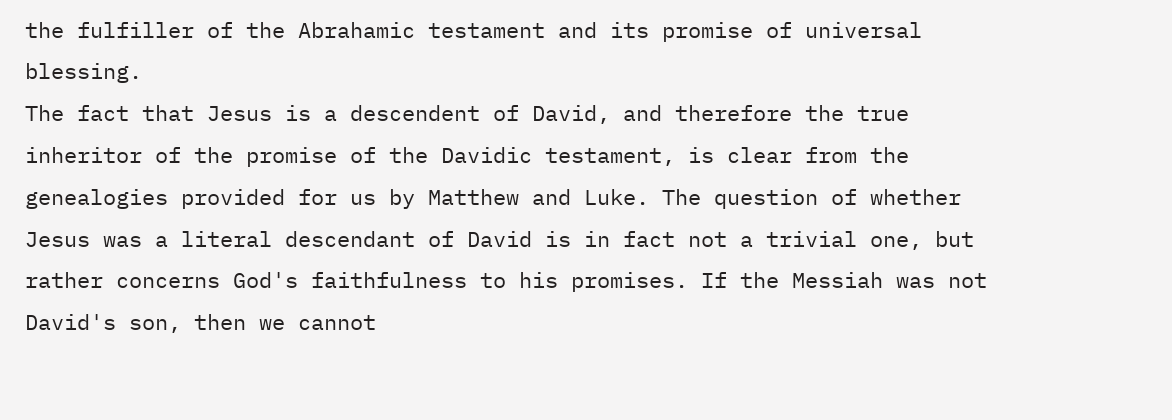the fulfiller of the Abrahamic testament and its promise of universal blessing.
The fact that Jesus is a descendent of David, and therefore the true inheritor of the promise of the Davidic testament, is clear from the genealogies provided for us by Matthew and Luke. The question of whether Jesus was a literal descendant of David is in fact not a trivial one, but rather concerns God's faithfulness to his promises. If the Messiah was not David's son, then we cannot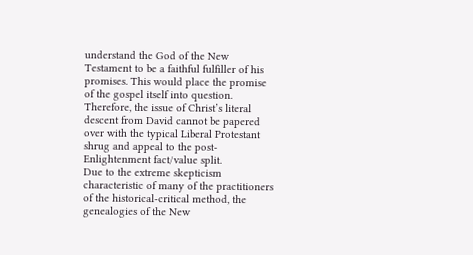understand the God of the New Testament to be a faithful fulfiller of his promises. This would place the promise of the gospel itself into question. Therefore, the issue of Christ’s literal descent from David cannot be papered over with the typical Liberal Protestant shrug and appeal to the post-Enlightenment fact/value split.
Due to the extreme skepticism characteristic of many of the practitioners of the historical-critical method, the genealogies of the New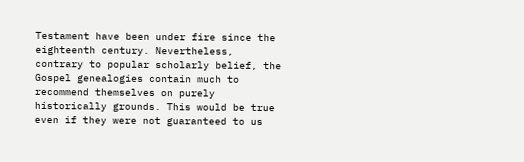Testament have been under fire since the eighteenth century. Nevertheless, contrary to popular scholarly belief, the Gospel genealogies contain much to recommend themselves on purely historically grounds. This would be true even if they were not guaranteed to us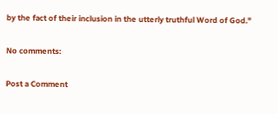by the fact of their inclusion in the utterly truthful Word of God."

No comments:

Post a Comment